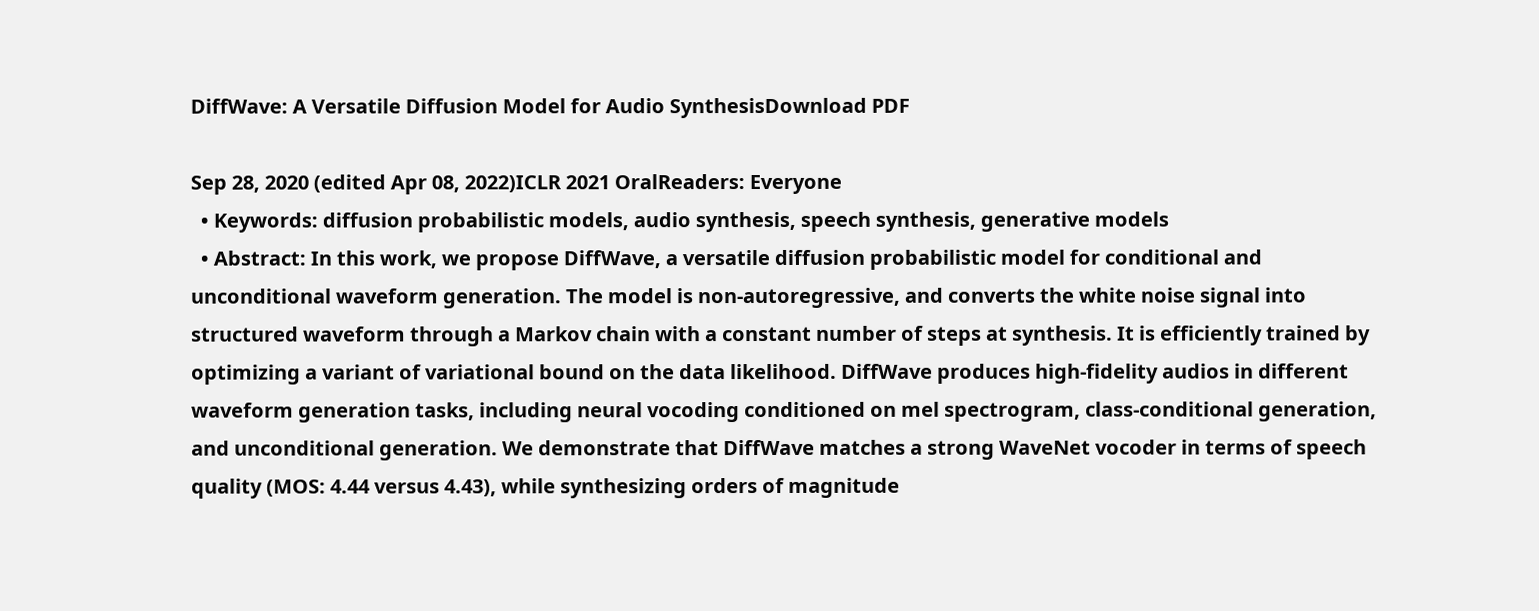DiffWave: A Versatile Diffusion Model for Audio SynthesisDownload PDF

Sep 28, 2020 (edited Apr 08, 2022)ICLR 2021 OralReaders: Everyone
  • Keywords: diffusion probabilistic models, audio synthesis, speech synthesis, generative models
  • Abstract: In this work, we propose DiffWave, a versatile diffusion probabilistic model for conditional and unconditional waveform generation. The model is non-autoregressive, and converts the white noise signal into structured waveform through a Markov chain with a constant number of steps at synthesis. It is efficiently trained by optimizing a variant of variational bound on the data likelihood. DiffWave produces high-fidelity audios in different waveform generation tasks, including neural vocoding conditioned on mel spectrogram, class-conditional generation, and unconditional generation. We demonstrate that DiffWave matches a strong WaveNet vocoder in terms of speech quality (MOS: 4.44 versus 4.43), while synthesizing orders of magnitude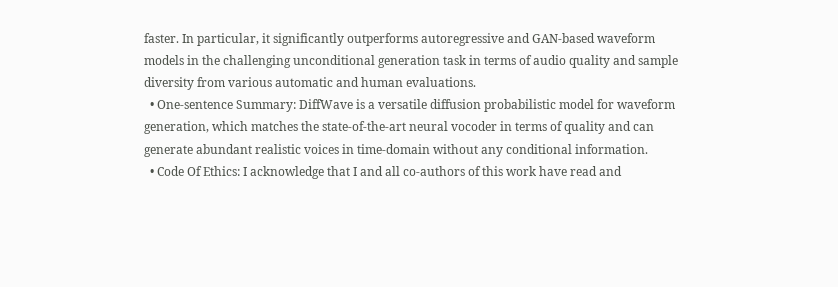faster. In particular, it significantly outperforms autoregressive and GAN-based waveform models in the challenging unconditional generation task in terms of audio quality and sample diversity from various automatic and human evaluations.
  • One-sentence Summary: DiffWave is a versatile diffusion probabilistic model for waveform generation, which matches the state-of-the-art neural vocoder in terms of quality and can generate abundant realistic voices in time-domain without any conditional information.
  • Code Of Ethics: I acknowledge that I and all co-authors of this work have read and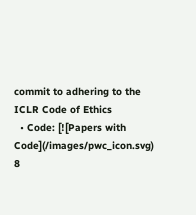commit to adhering to the ICLR Code of Ethics
  • Code: [![Papers with Code](/images/pwc_icon.svg) 8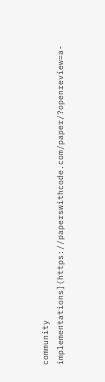community implementations](https://paperswithcode.com/paper/?openreview=a-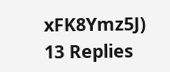xFK8Ymz5J)
13 Replies